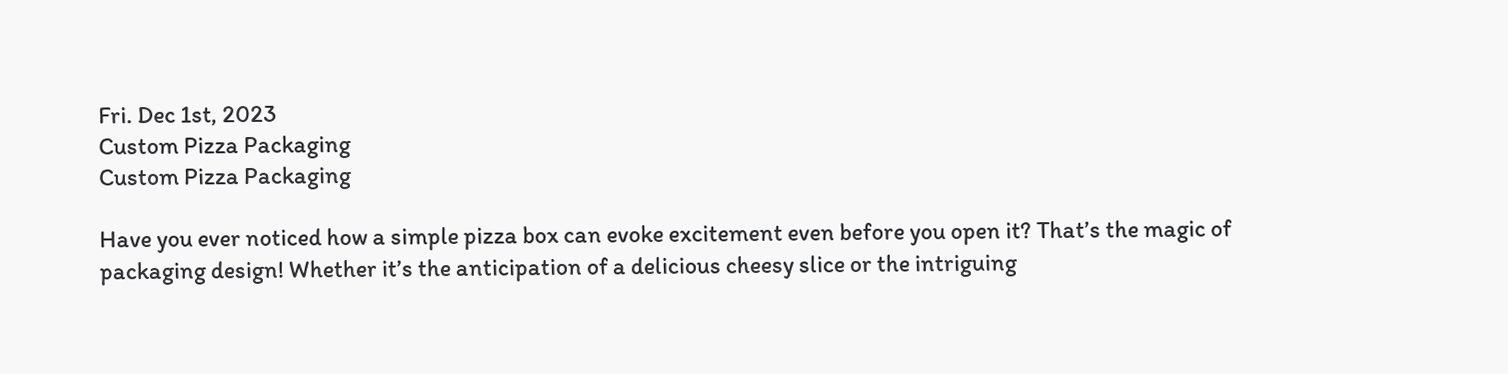Fri. Dec 1st, 2023
Custom Pizza Packaging
Custom Pizza Packaging

Have you ever noticed how a simple pizza box can evoke excitement even before you open it? That’s the magic of packaging design! Whether it’s the anticipation of a delicious cheesy slice or the intriguing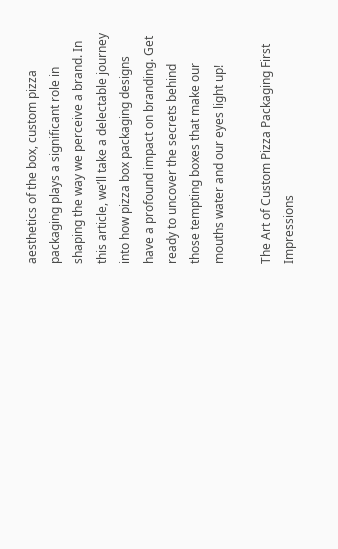aesthetics of the box, custom pizza packaging plays a significant role in shaping the way we perceive a brand. In this article, we’ll take a delectable journey into how pizza box packaging designs have a profound impact on branding. Get ready to uncover the secrets behind those tempting boxes that make our mouths water and our eyes light up!

The Art of Custom Pizza Packaging First Impressions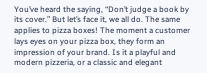You’ve heard the saying, “Don’t judge a book by its cover.” But let’s face it, we all do. The same applies to pizza boxes! The moment a customer lays eyes on your pizza box, they form an impression of your brand. Is it a playful and modern pizzeria, or a classic and elegant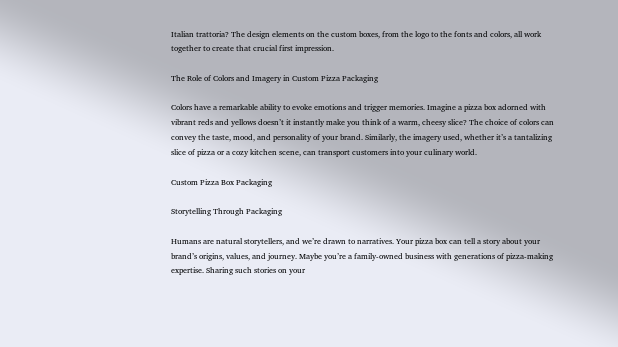Italian trattoria? The design elements on the custom boxes, from the logo to the fonts and colors, all work together to create that crucial first impression.

The Role of Colors and Imagery in Custom Pizza Packaging

Colors have a remarkable ability to evoke emotions and trigger memories. Imagine a pizza box adorned with vibrant reds and yellows doesn’t it instantly make you think of a warm, cheesy slice? The choice of colors can convey the taste, mood, and personality of your brand. Similarly, the imagery used, whether it’s a tantalizing slice of pizza or a cozy kitchen scene, can transport customers into your culinary world.

Custom Pizza Box Packaging

Storytelling Through Packaging

Humans are natural storytellers, and we’re drawn to narratives. Your pizza box can tell a story about your brand’s origins, values, and journey. Maybe you’re a family-owned business with generations of pizza-making expertise. Sharing such stories on your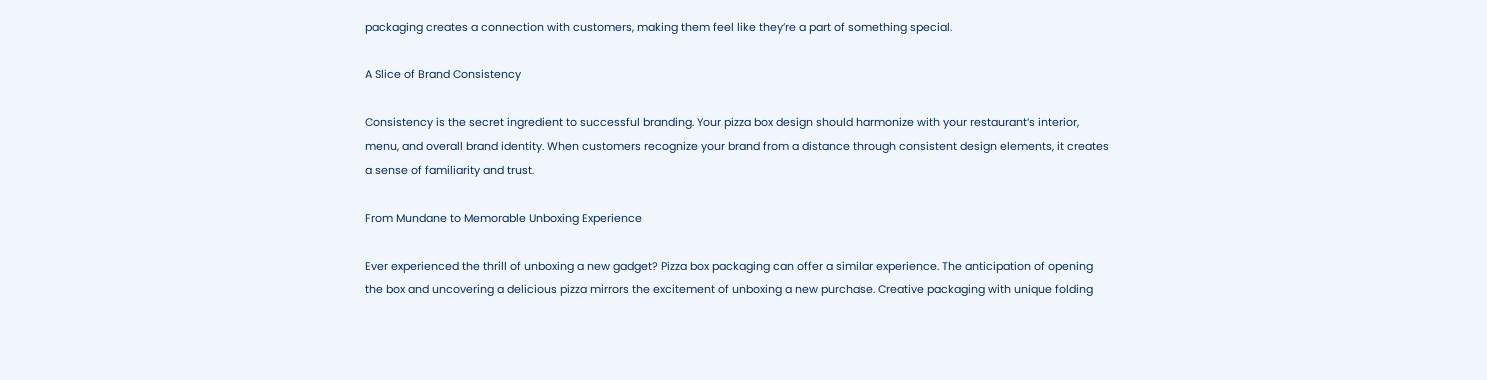packaging creates a connection with customers, making them feel like they’re a part of something special.

A Slice of Brand Consistency

Consistency is the secret ingredient to successful branding. Your pizza box design should harmonize with your restaurant’s interior, menu, and overall brand identity. When customers recognize your brand from a distance through consistent design elements, it creates a sense of familiarity and trust.

From Mundane to Memorable Unboxing Experience

Ever experienced the thrill of unboxing a new gadget? Pizza box packaging can offer a similar experience. The anticipation of opening the box and uncovering a delicious pizza mirrors the excitement of unboxing a new purchase. Creative packaging with unique folding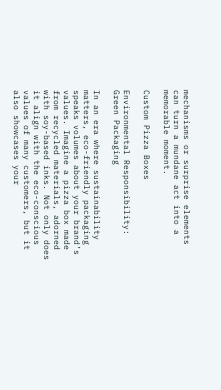mechanisms or surprise elements can turn a mundane act into a memorable moment.

Custom Pizza Boxes

Environmental Responsibility: Green Packaging

In an era where sustainability matters, eco-friendly packaging speaks volumes about your brand’s values. Imagine a pizza box made from recycled materials, adorned with soy-based inks. Not only does it align with the eco-conscious values of many customers, but it also showcases your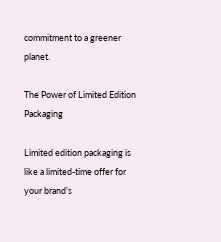commitment to a greener planet.

The Power of Limited Edition Packaging

Limited edition packaging is like a limited-time offer for your brand’s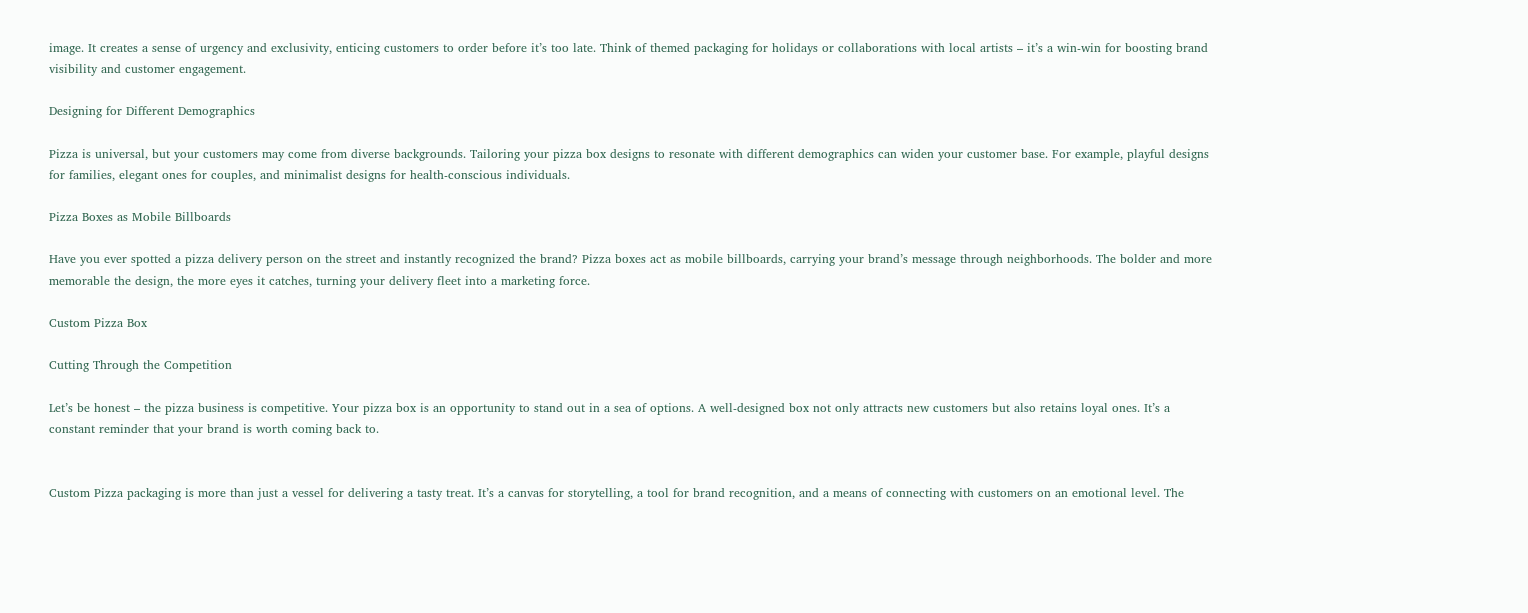image. It creates a sense of urgency and exclusivity, enticing customers to order before it’s too late. Think of themed packaging for holidays or collaborations with local artists – it’s a win-win for boosting brand visibility and customer engagement.

Designing for Different Demographics

Pizza is universal, but your customers may come from diverse backgrounds. Tailoring your pizza box designs to resonate with different demographics can widen your customer base. For example, playful designs for families, elegant ones for couples, and minimalist designs for health-conscious individuals.

Pizza Boxes as Mobile Billboards

Have you ever spotted a pizza delivery person on the street and instantly recognized the brand? Pizza boxes act as mobile billboards, carrying your brand’s message through neighborhoods. The bolder and more memorable the design, the more eyes it catches, turning your delivery fleet into a marketing force.

Custom Pizza Box

Cutting Through the Competition

Let’s be honest – the pizza business is competitive. Your pizza box is an opportunity to stand out in a sea of options. A well-designed box not only attracts new customers but also retains loyal ones. It’s a constant reminder that your brand is worth coming back to.


Custom Pizza packaging is more than just a vessel for delivering a tasty treat. It’s a canvas for storytelling, a tool for brand recognition, and a means of connecting with customers on an emotional level. The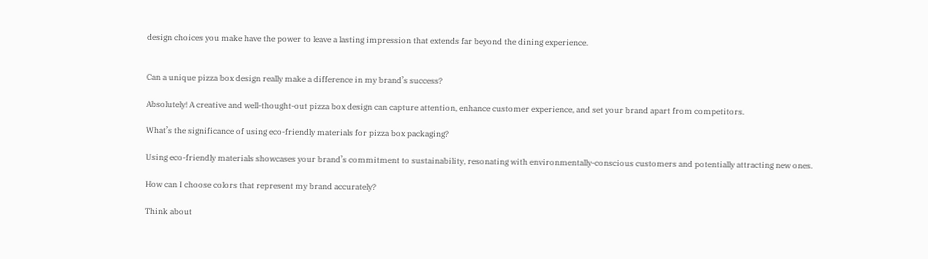design choices you make have the power to leave a lasting impression that extends far beyond the dining experience.


Can a unique pizza box design really make a difference in my brand’s success?

Absolutely! A creative and well-thought-out pizza box design can capture attention, enhance customer experience, and set your brand apart from competitors.

What’s the significance of using eco-friendly materials for pizza box packaging?

Using eco-friendly materials showcases your brand’s commitment to sustainability, resonating with environmentally-conscious customers and potentially attracting new ones.

How can I choose colors that represent my brand accurately?

Think about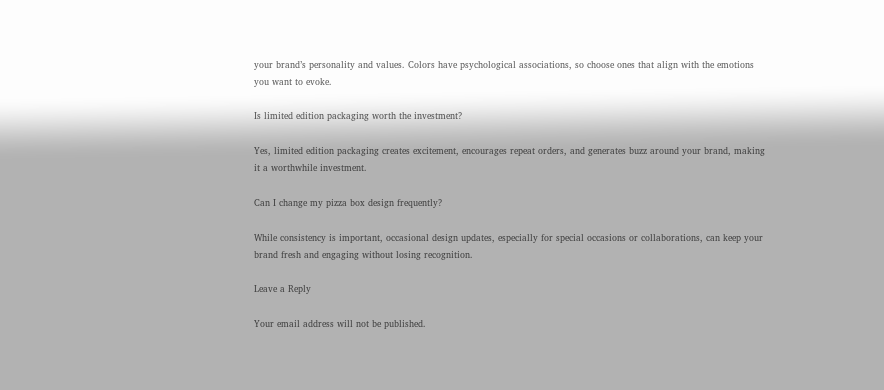your brand’s personality and values. Colors have psychological associations, so choose ones that align with the emotions you want to evoke.

Is limited edition packaging worth the investment?

Yes, limited edition packaging creates excitement, encourages repeat orders, and generates buzz around your brand, making it a worthwhile investment.

Can I change my pizza box design frequently?

While consistency is important, occasional design updates, especially for special occasions or collaborations, can keep your brand fresh and engaging without losing recognition.

Leave a Reply

Your email address will not be published.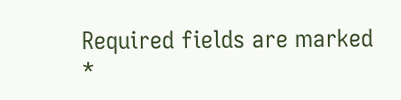Required fields are marked *